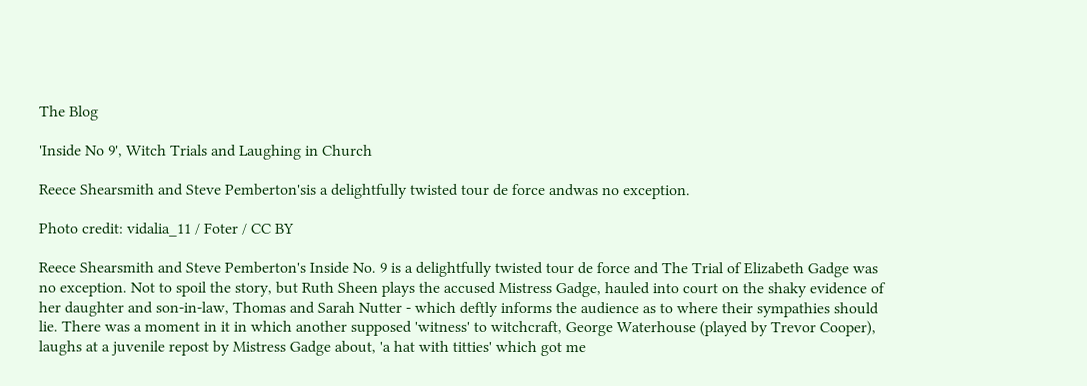The Blog

'Inside No 9', Witch Trials and Laughing in Church

Reece Shearsmith and Steve Pemberton'sis a delightfully twisted tour de force andwas no exception.

Photo credit: vidalia_11 / Foter / CC BY

Reece Shearsmith and Steve Pemberton's Inside No. 9 is a delightfully twisted tour de force and The Trial of Elizabeth Gadge was no exception. Not to spoil the story, but Ruth Sheen plays the accused Mistress Gadge, hauled into court on the shaky evidence of her daughter and son-in-law, Thomas and Sarah Nutter - which deftly informs the audience as to where their sympathies should lie. There was a moment in it in which another supposed 'witness' to witchcraft, George Waterhouse (played by Trevor Cooper), laughs at a juvenile repost by Mistress Gadge about, 'a hat with titties' which got me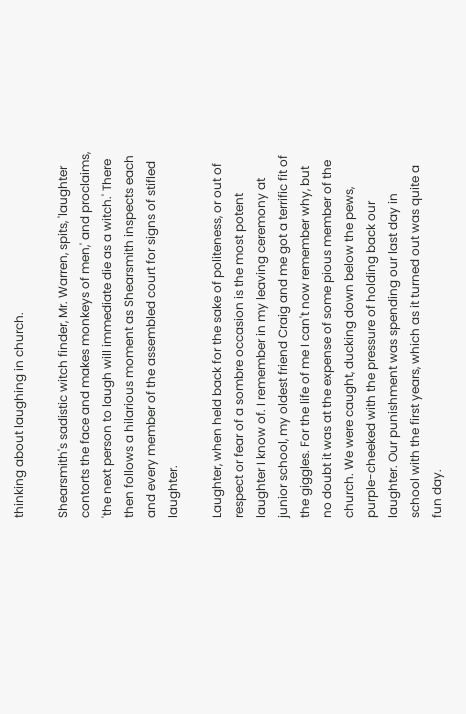thinking about laughing in church.

Shearsmith's sadistic witch finder, Mr. Warren, spits, 'laughter contorts the face and makes monkeys of men,' and proclaims, 'the next person to laugh will immediate die as a witch.' There then follows a hilarious moment as Shearsmith inspects each and every member of the assembled court for signs of stifled laughter.

Laughter, when held back for the sake of politeness, or out of respect or fear of a sombre occasion is the most potent laughter I know of. I remember in my leaving ceremony at junior school, my oldest friend Craig and me got a terrific fit of the giggles. For the life of me I can't now remember why, but no doubt it was at the expense of some pious member of the church. We were caught, ducking down below the pews, purple-cheeked with the pressure of holding back our laughter. Our punishment was spending our last day in school with the first years, which as it turned out was quite a fun day.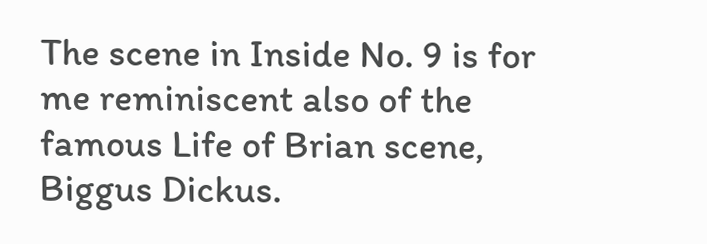The scene in Inside No. 9 is for me reminiscent also of the famous Life of Brian scene, Biggus Dickus.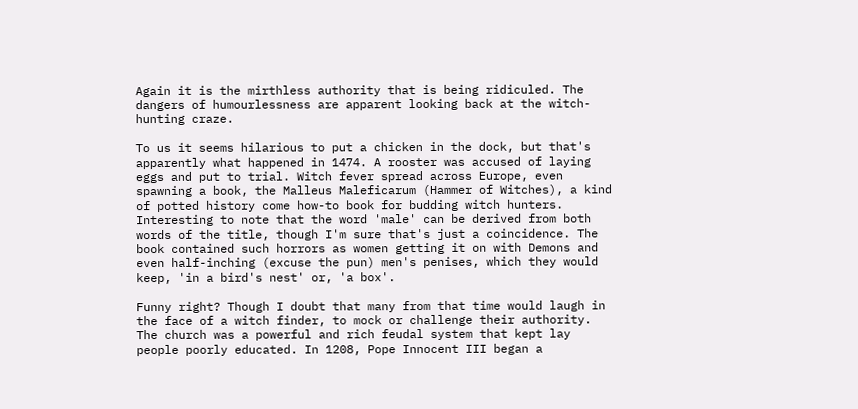Again it is the mirthless authority that is being ridiculed. The dangers of humourlessness are apparent looking back at the witch-hunting craze.

To us it seems hilarious to put a chicken in the dock, but that's apparently what happened in 1474. A rooster was accused of laying eggs and put to trial. Witch fever spread across Europe, even spawning a book, the Malleus Maleficarum (Hammer of Witches), a kind of potted history come how-to book for budding witch hunters. Interesting to note that the word 'male' can be derived from both words of the title, though I'm sure that's just a coincidence. The book contained such horrors as women getting it on with Demons and even half-inching (excuse the pun) men's penises, which they would keep, 'in a bird's nest' or, 'a box'.

Funny right? Though I doubt that many from that time would laugh in the face of a witch finder, to mock or challenge their authority. The church was a powerful and rich feudal system that kept lay people poorly educated. In 1208, Pope Innocent III began a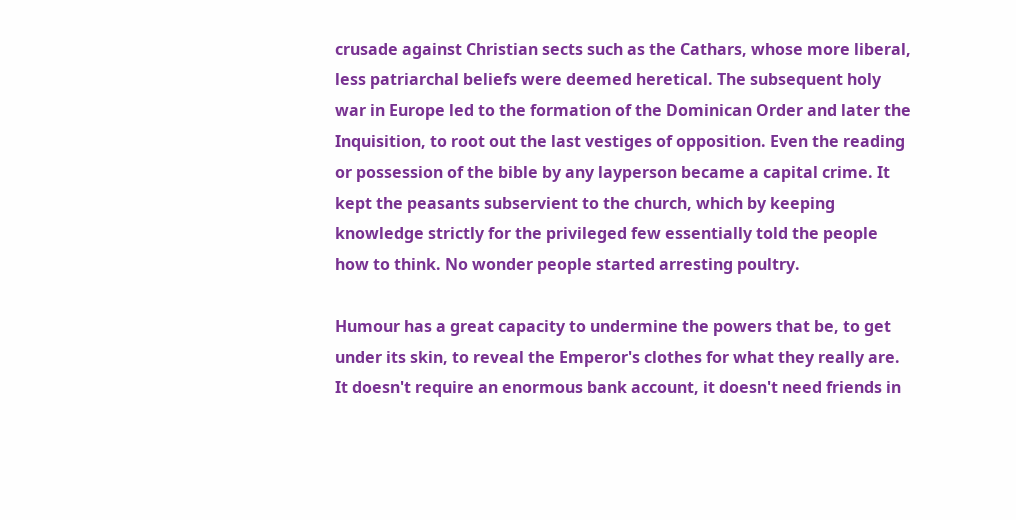crusade against Christian sects such as the Cathars, whose more liberal, less patriarchal beliefs were deemed heretical. The subsequent holy war in Europe led to the formation of the Dominican Order and later the Inquisition, to root out the last vestiges of opposition. Even the reading or possession of the bible by any layperson became a capital crime. It kept the peasants subservient to the church, which by keeping knowledge strictly for the privileged few essentially told the people how to think. No wonder people started arresting poultry.

Humour has a great capacity to undermine the powers that be, to get under its skin, to reveal the Emperor's clothes for what they really are. It doesn't require an enormous bank account, it doesn't need friends in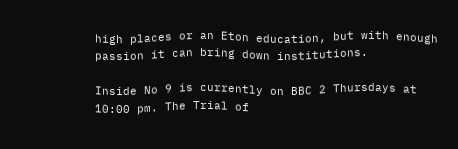high places or an Eton education, but with enough passion it can bring down institutions.

Inside No 9 is currently on BBC 2 Thursdays at 10:00 pm. The Trial of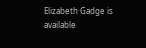Elizabeth Gadge is available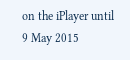on the iPlayer until 9 May 2015